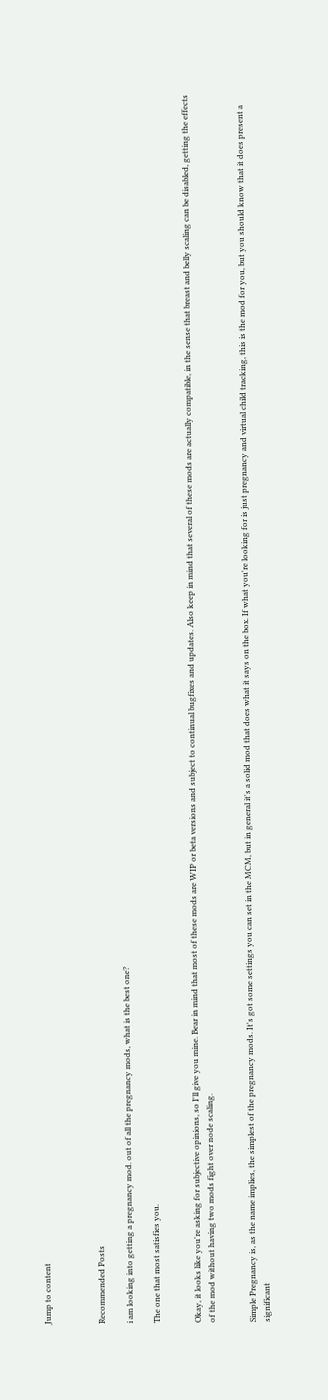Jump to content



Recommended Posts

i am looking into getting a pregnancy mod. out of all the pregnancy mods, what is the best one?

The one that most satisfies you.


Okay, it looks like you're asking for subjective opinions, so I'll give you mine. Bear in mind that most of these mods are WIP or beta versions and subject to continual bugfixes and updates. Also keep in mind that several of these mods are actually compatible, in the sense that breast and belly scaling can be disabled, getting the effects of the mod without having two mods fight over node scaling.


Simple Pregnancy is, as the name implies, the simplest of the pregnancy mods. It's got some settings you can set in the MCM, but in general it's a solid mod that does what it says on the box. If what you're looking for is just pregnancy and virtual child tracking, this is the mod for you, but you should know that it does present a significant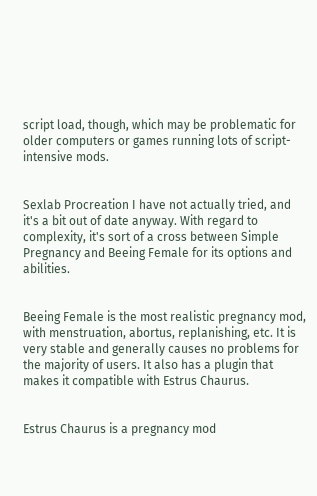script load, though, which may be problematic for older computers or games running lots of script-intensive mods.


Sexlab Procreation I have not actually tried, and it's a bit out of date anyway. With regard to complexity, it's sort of a cross between Simple Pregnancy and Beeing Female for its options and abilities.


Beeing Female is the most realistic pregnancy mod, with menstruation, abortus, replanishing, etc. It is very stable and generally causes no problems for the majority of users. It also has a plugin that makes it compatible with Estrus Chaurus.


Estrus Chaurus is a pregnancy mod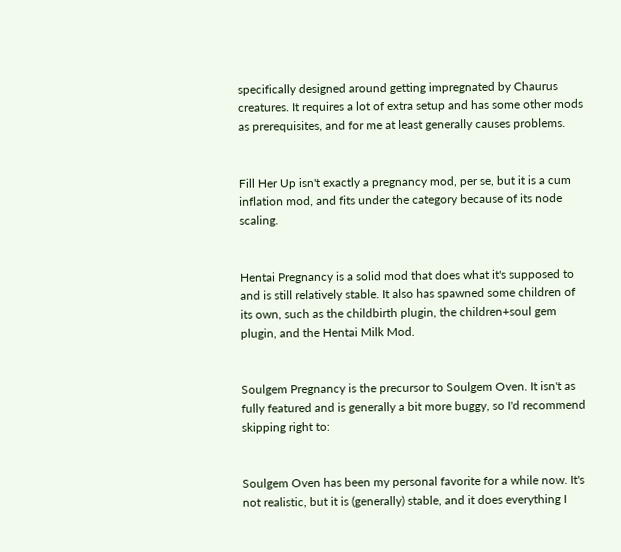specifically designed around getting impregnated by Chaurus creatures. It requires a lot of extra setup and has some other mods as prerequisites, and for me at least generally causes problems.


Fill Her Up isn't exactly a pregnancy mod, per se, but it is a cum inflation mod, and fits under the category because of its node scaling.


Hentai Pregnancy is a solid mod that does what it's supposed to and is still relatively stable. It also has spawned some children of its own, such as the childbirth plugin, the children+soul gem plugin, and the Hentai Milk Mod.


Soulgem Pregnancy is the precursor to Soulgem Oven. It isn't as fully featured and is generally a bit more buggy, so I'd recommend skipping right to:


Soulgem Oven has been my personal favorite for a while now. It's not realistic, but it is (generally) stable, and it does everything I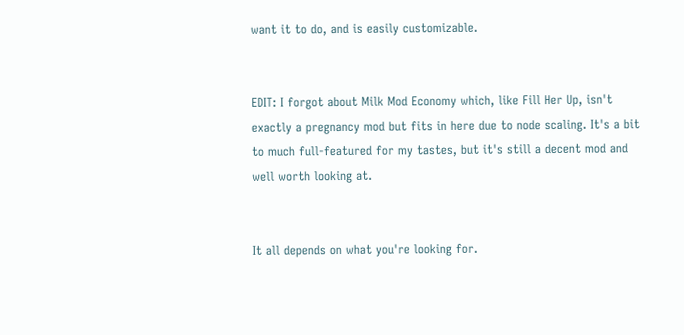want it to do, and is easily customizable.


EDIT: I forgot about Milk Mod Economy which, like Fill Her Up, isn't exactly a pregnancy mod but fits in here due to node scaling. It's a bit to much full-featured for my tastes, but it's still a decent mod and well worth looking at.


It all depends on what you're looking for.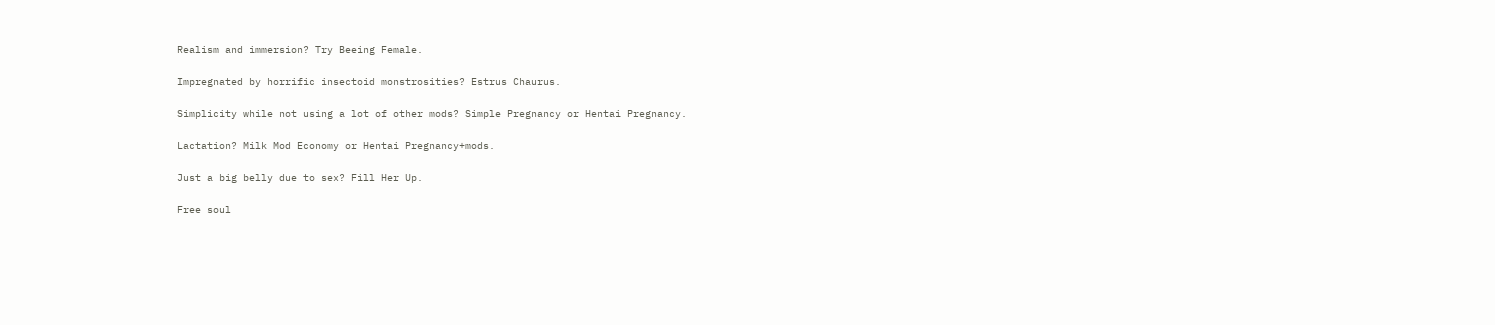Realism and immersion? Try Beeing Female.

Impregnated by horrific insectoid monstrosities? Estrus Chaurus.

Simplicity while not using a lot of other mods? Simple Pregnancy or Hentai Pregnancy.

Lactation? Milk Mod Economy or Hentai Pregnancy+mods.

Just a big belly due to sex? Fill Her Up.

Free soul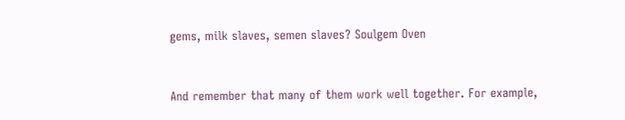gems, milk slaves, semen slaves? Soulgem Oven


And remember that many of them work well together. For example,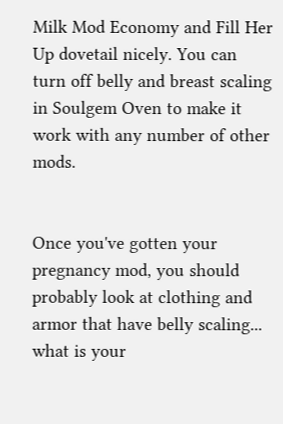Milk Mod Economy and Fill Her Up dovetail nicely. You can turn off belly and breast scaling in Soulgem Oven to make it work with any number of other mods.


Once you've gotten your pregnancy mod, you should probably look at clothing and armor that have belly scaling... what is your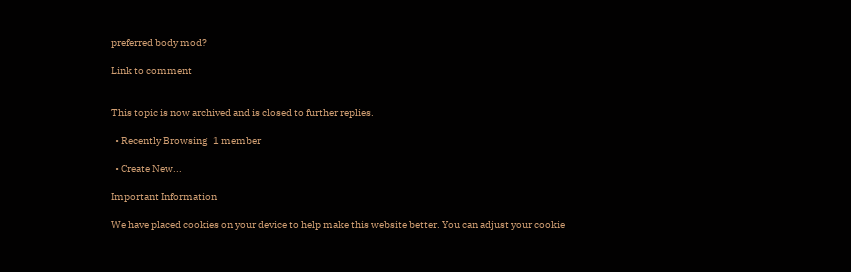preferred body mod?

Link to comment


This topic is now archived and is closed to further replies.

  • Recently Browsing   1 member

  • Create New...

Important Information

We have placed cookies on your device to help make this website better. You can adjust your cookie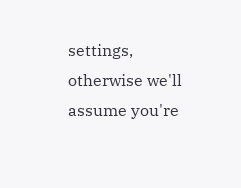settings, otherwise we'll assume you're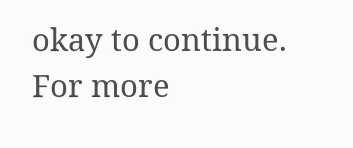okay to continue. For more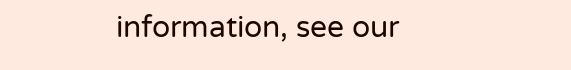information, see our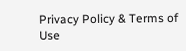Privacy Policy & Terms of Use